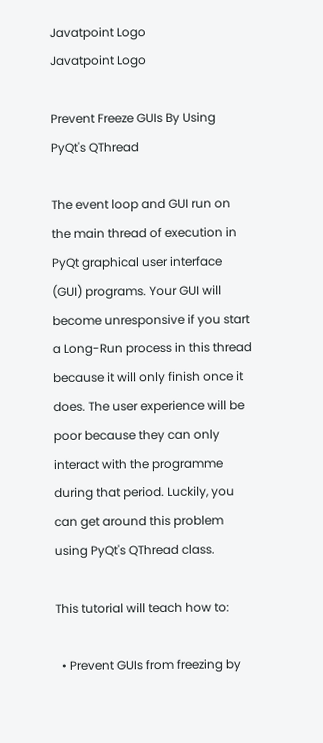Javatpoint Logo
Javatpoint Logo

Prevent Freeze GUIs By Using PyQt's QThread

The event loop and GUI run on the main thread of execution in PyQt graphical user interface (GUI) programs. Your GUI will become unresponsive if you start a Long-Run process in this thread because it will only finish once it does. The user experience will be poor because they can only interact with the programme during that period. Luckily, you can get around this problem using PyQt's QThread class.

This tutorial will teach how to:

  • Prevent GUIs from freezing by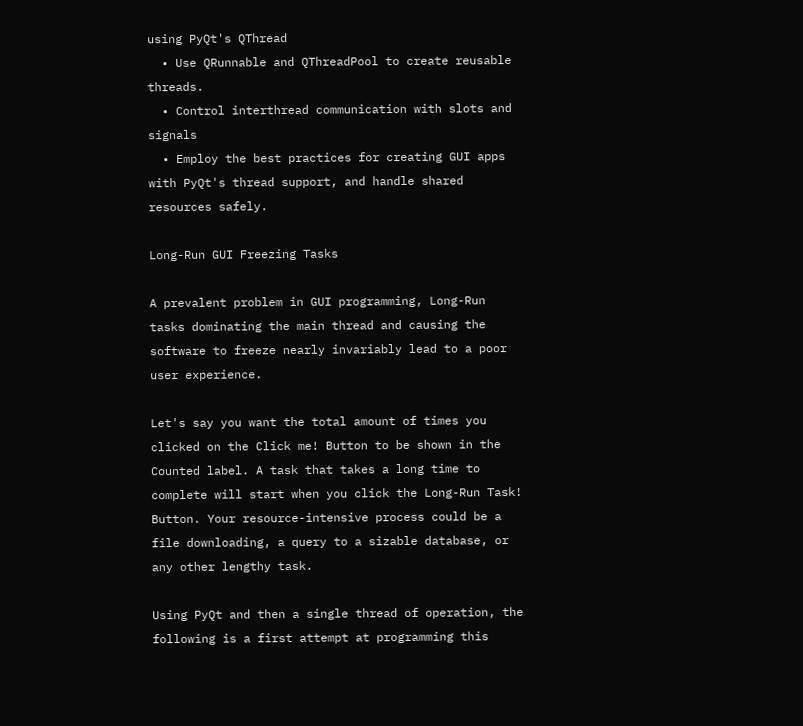using PyQt's QThread
  • Use QRunnable and QThreadPool to create reusable threads.
  • Control interthread communication with slots and signals
  • Employ the best practices for creating GUI apps with PyQt's thread support, and handle shared resources safely.

Long-Run GUI Freezing Tasks

A prevalent problem in GUI programming, Long-Run tasks dominating the main thread and causing the software to freeze nearly invariably lead to a poor user experience.

Let's say you want the total amount of times you clicked on the Click me! Button to be shown in the Counted label. A task that takes a long time to complete will start when you click the Long-Run Task! Button. Your resource-intensive process could be a file downloading, a query to a sizable database, or any other lengthy task.

Using PyQt and then a single thread of operation, the following is a first attempt at programming this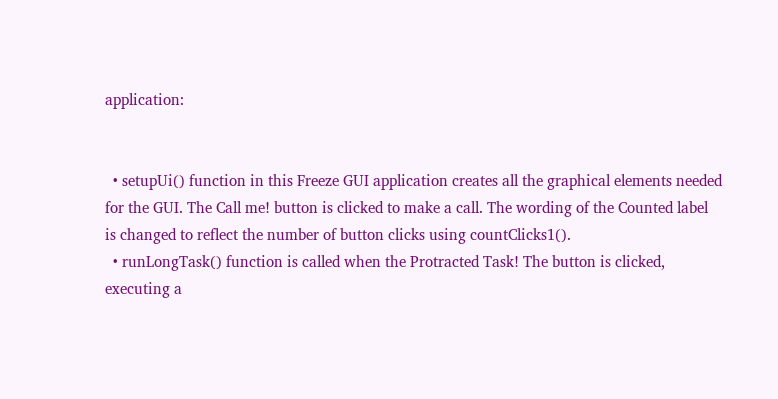application:


  • setupUi() function in this Freeze GUI application creates all the graphical elements needed for the GUI. The Call me! button is clicked to make a call. The wording of the Counted label is changed to reflect the number of button clicks using countClicks1().
  • runLongTask() function is called when the Protracted Task! The button is clicked, executing a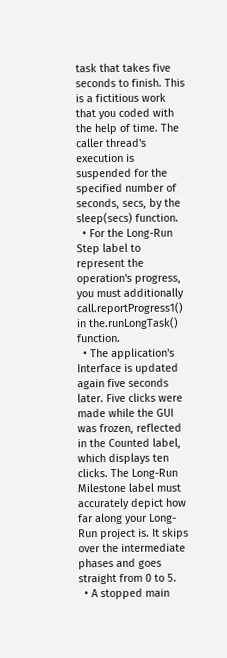task that takes five seconds to finish. This is a fictitious work that you coded with the help of time. The caller thread's execution is suspended for the specified number of seconds, secs, by the sleep(secs) function.
  • For the Long-Run Step label to represent the operation's progress, you must additionally call.reportProgress1() in the.runLongTask() function.
  • The application's Interface is updated again five seconds later. Five clicks were made while the GUI was frozen, reflected in the Counted label, which displays ten clicks. The Long-Run Milestone label must accurately depict how far along your Long-Run project is. It skips over the intermediate phases and goes straight from 0 to 5.
  • A stopped main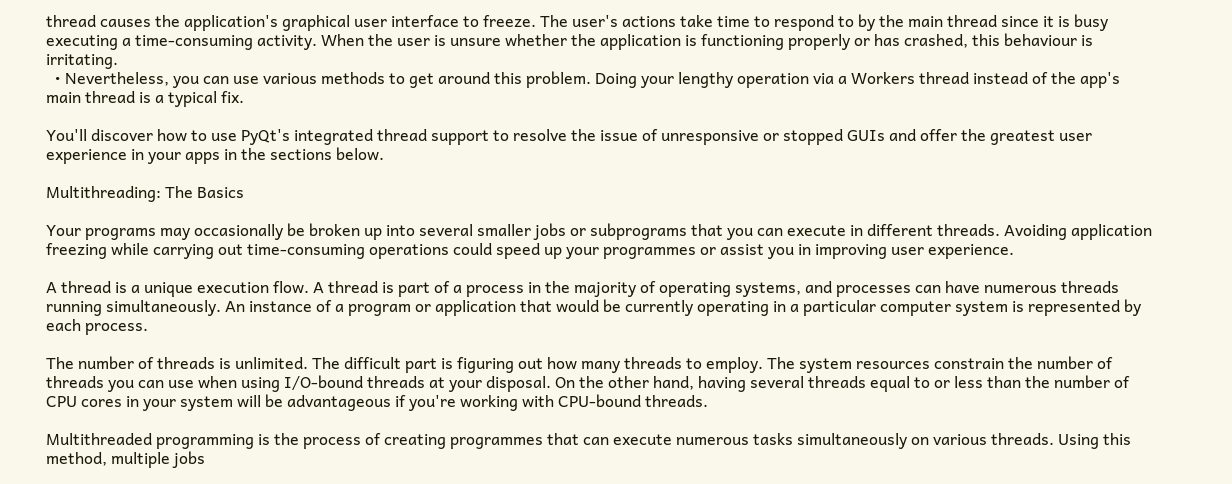thread causes the application's graphical user interface to freeze. The user's actions take time to respond to by the main thread since it is busy executing a time-consuming activity. When the user is unsure whether the application is functioning properly or has crashed, this behaviour is irritating.
  • Nevertheless, you can use various methods to get around this problem. Doing your lengthy operation via a Workers thread instead of the app's main thread is a typical fix.

You'll discover how to use PyQt's integrated thread support to resolve the issue of unresponsive or stopped GUIs and offer the greatest user experience in your apps in the sections below.

Multithreading: The Basics

Your programs may occasionally be broken up into several smaller jobs or subprograms that you can execute in different threads. Avoiding application freezing while carrying out time-consuming operations could speed up your programmes or assist you in improving user experience.

A thread is a unique execution flow. A thread is part of a process in the majority of operating systems, and processes can have numerous threads running simultaneously. An instance of a program or application that would be currently operating in a particular computer system is represented by each process.

The number of threads is unlimited. The difficult part is figuring out how many threads to employ. The system resources constrain the number of threads you can use when using I/O-bound threads at your disposal. On the other hand, having several threads equal to or less than the number of CPU cores in your system will be advantageous if you're working with CPU-bound threads.

Multithreaded programming is the process of creating programmes that can execute numerous tasks simultaneously on various threads. Using this method, multiple jobs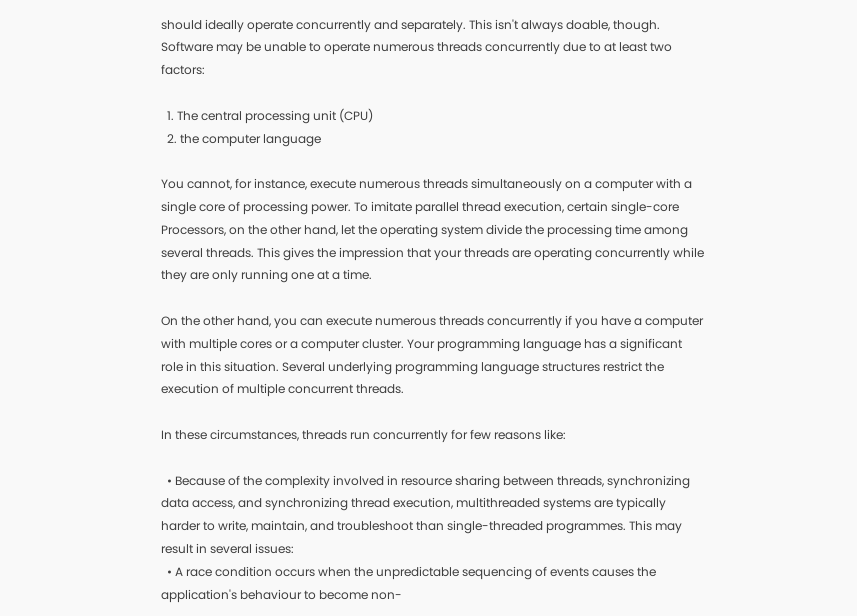should ideally operate concurrently and separately. This isn't always doable, though. Software may be unable to operate numerous threads concurrently due to at least two factors:

  1. The central processing unit (CPU)
  2. the computer language

You cannot, for instance, execute numerous threads simultaneously on a computer with a single core of processing power. To imitate parallel thread execution, certain single-core Processors, on the other hand, let the operating system divide the processing time among several threads. This gives the impression that your threads are operating concurrently while they are only running one at a time.

On the other hand, you can execute numerous threads concurrently if you have a computer with multiple cores or a computer cluster. Your programming language has a significant role in this situation. Several underlying programming language structures restrict the execution of multiple concurrent threads.

In these circumstances, threads run concurrently for few reasons like:

  • Because of the complexity involved in resource sharing between threads, synchronizing data access, and synchronizing thread execution, multithreaded systems are typically harder to write, maintain, and troubleshoot than single-threaded programmes. This may result in several issues:
  • A race condition occurs when the unpredictable sequencing of events causes the application's behaviour to become non-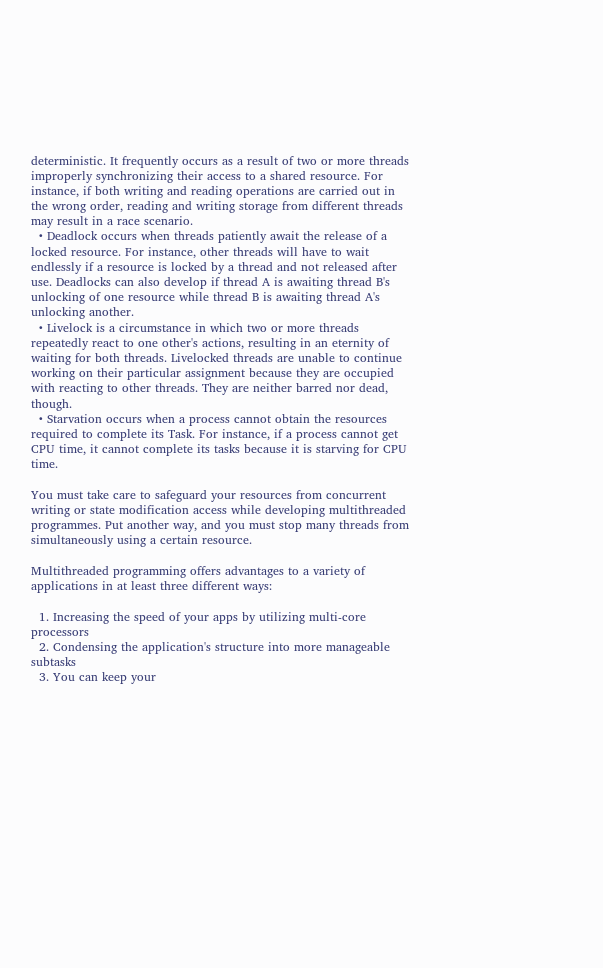deterministic. It frequently occurs as a result of two or more threads improperly synchronizing their access to a shared resource. For instance, if both writing and reading operations are carried out in the wrong order, reading and writing storage from different threads may result in a race scenario.
  • Deadlock occurs when threads patiently await the release of a locked resource. For instance, other threads will have to wait endlessly if a resource is locked by a thread and not released after use. Deadlocks can also develop if thread A is awaiting thread B's unlocking of one resource while thread B is awaiting thread A's unlocking another.
  • Livelock is a circumstance in which two or more threads repeatedly react to one other's actions, resulting in an eternity of waiting for both threads. Livelocked threads are unable to continue working on their particular assignment because they are occupied with reacting to other threads. They are neither barred nor dead, though.
  • Starvation occurs when a process cannot obtain the resources required to complete its Task. For instance, if a process cannot get CPU time, it cannot complete its tasks because it is starving for CPU time.

You must take care to safeguard your resources from concurrent writing or state modification access while developing multithreaded programmes. Put another way, and you must stop many threads from simultaneously using a certain resource.

Multithreaded programming offers advantages to a variety of applications in at least three different ways:

  1. Increasing the speed of your apps by utilizing multi-core processors
  2. Condensing the application's structure into more manageable subtasks
  3. You can keep your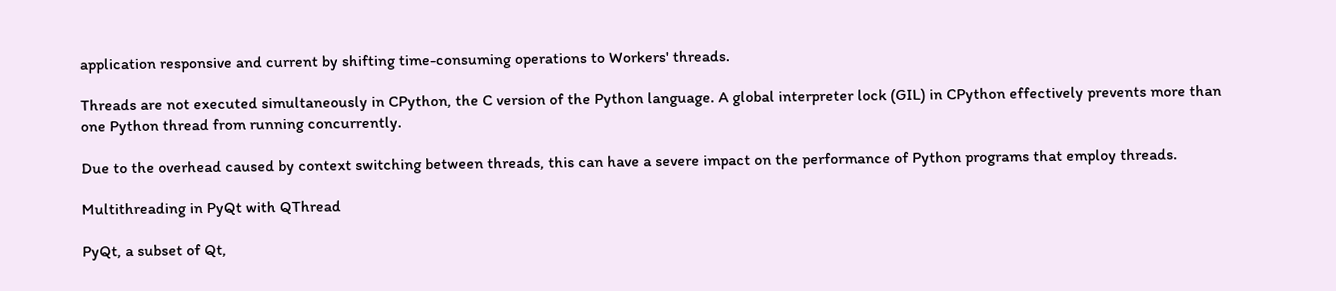application responsive and current by shifting time-consuming operations to Workers' threads.

Threads are not executed simultaneously in CPython, the C version of the Python language. A global interpreter lock (GIL) in CPython effectively prevents more than one Python thread from running concurrently.

Due to the overhead caused by context switching between threads, this can have a severe impact on the performance of Python programs that employ threads.

Multithreading in PyQt with QThread

PyQt, a subset of Qt,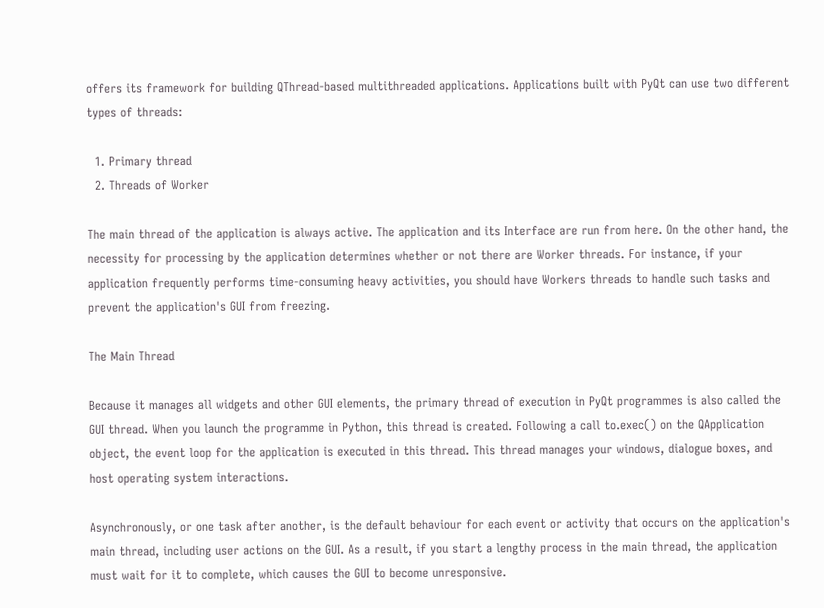offers its framework for building QThread-based multithreaded applications. Applications built with PyQt can use two different types of threads:

  1. Primary thread
  2. Threads of Worker

The main thread of the application is always active. The application and its Interface are run from here. On the other hand, the necessity for processing by the application determines whether or not there are Worker threads. For instance, if your application frequently performs time-consuming heavy activities, you should have Workers threads to handle such tasks and prevent the application's GUI from freezing.

The Main Thread

Because it manages all widgets and other GUI elements, the primary thread of execution in PyQt programmes is also called the GUI thread. When you launch the programme in Python, this thread is created. Following a call to.exec() on the QApplication object, the event loop for the application is executed in this thread. This thread manages your windows, dialogue boxes, and host operating system interactions.

Asynchronously, or one task after another, is the default behaviour for each event or activity that occurs on the application's main thread, including user actions on the GUI. As a result, if you start a lengthy process in the main thread, the application must wait for it to complete, which causes the GUI to become unresponsive.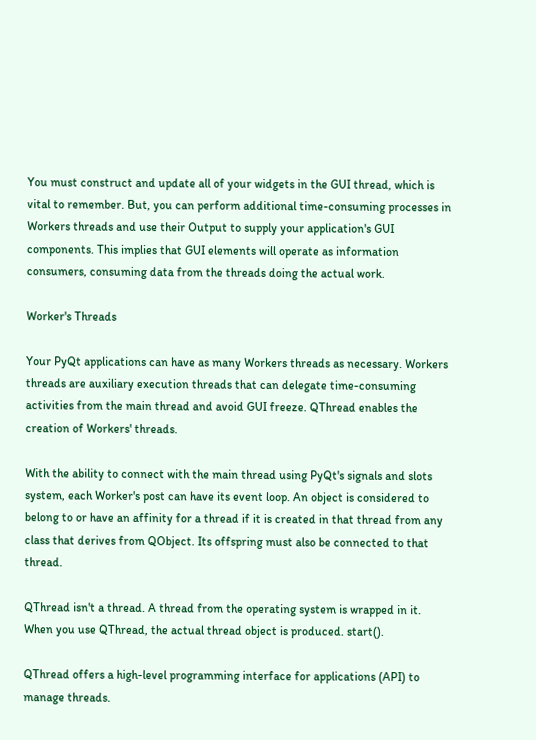You must construct and update all of your widgets in the GUI thread, which is vital to remember. But, you can perform additional time-consuming processes in Workers threads and use their Output to supply your application's GUI components. This implies that GUI elements will operate as information consumers, consuming data from the threads doing the actual work.

Worker's Threads

Your PyQt applications can have as many Workers threads as necessary. Workers threads are auxiliary execution threads that can delegate time-consuming activities from the main thread and avoid GUI freeze. QThread enables the creation of Workers' threads.

With the ability to connect with the main thread using PyQt's signals and slots system, each Worker's post can have its event loop. An object is considered to belong to or have an affinity for a thread if it is created in that thread from any class that derives from QObject. Its offspring must also be connected to that thread.

QThread isn't a thread. A thread from the operating system is wrapped in it. When you use QThread, the actual thread object is produced. start().

QThread offers a high-level programming interface for applications (API) to manage threads.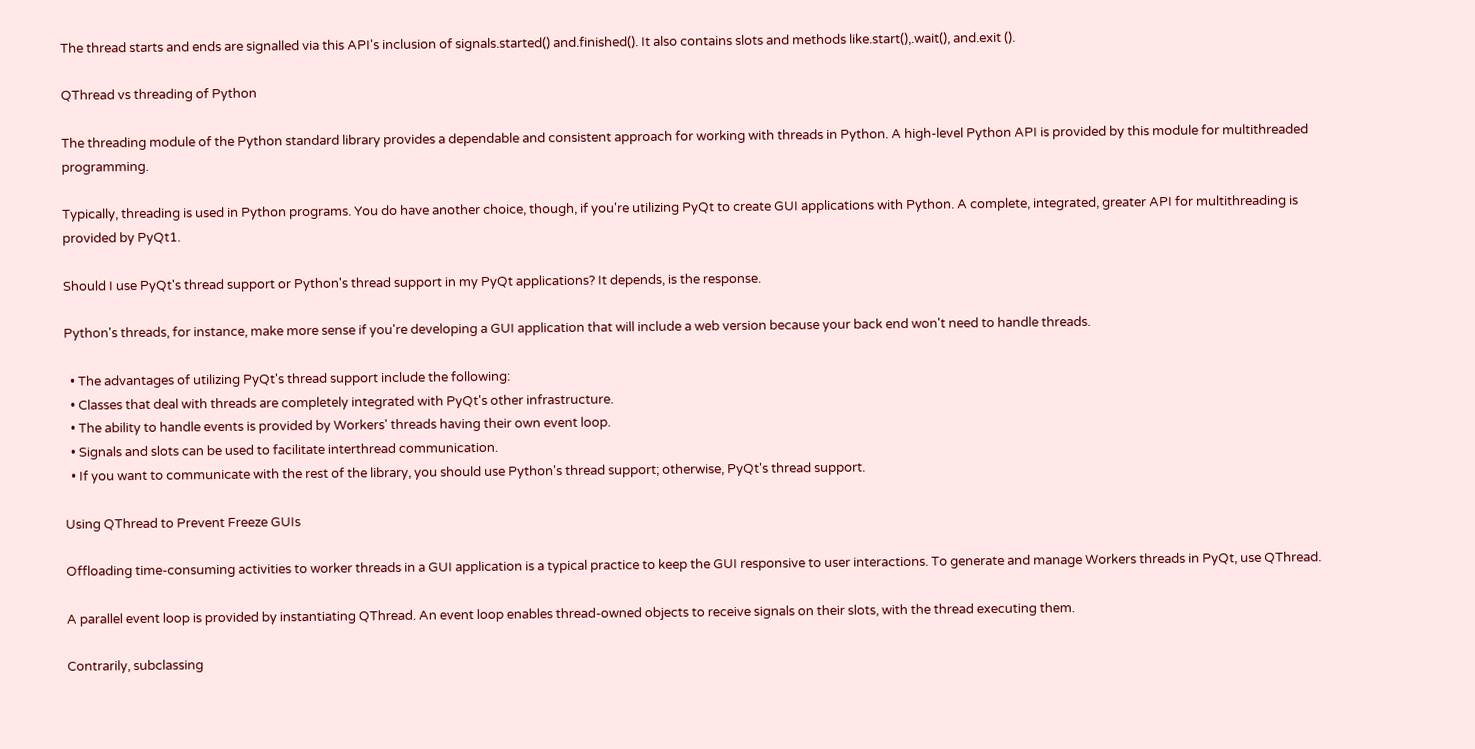The thread starts and ends are signalled via this API's inclusion of signals.started() and.finished(). It also contains slots and methods like.start(),.wait(), and.exit ().

QThread vs threading of Python

The threading module of the Python standard library provides a dependable and consistent approach for working with threads in Python. A high-level Python API is provided by this module for multithreaded programming.

Typically, threading is used in Python programs. You do have another choice, though, if you're utilizing PyQt to create GUI applications with Python. A complete, integrated, greater API for multithreading is provided by PyQt1.

Should I use PyQt's thread support or Python's thread support in my PyQt applications? It depends, is the response.

Python's threads, for instance, make more sense if you're developing a GUI application that will include a web version because your back end won't need to handle threads.

  • The advantages of utilizing PyQt's thread support include the following:
  • Classes that deal with threads are completely integrated with PyQt's other infrastructure.
  • The ability to handle events is provided by Workers' threads having their own event loop.
  • Signals and slots can be used to facilitate interthread communication.
  • If you want to communicate with the rest of the library, you should use Python's thread support; otherwise, PyQt's thread support.

Using QThread to Prevent Freeze GUIs

Offloading time-consuming activities to worker threads in a GUI application is a typical practice to keep the GUI responsive to user interactions. To generate and manage Workers threads in PyQt, use QThread.

A parallel event loop is provided by instantiating QThread. An event loop enables thread-owned objects to receive signals on their slots, with the thread executing them.

Contrarily, subclassing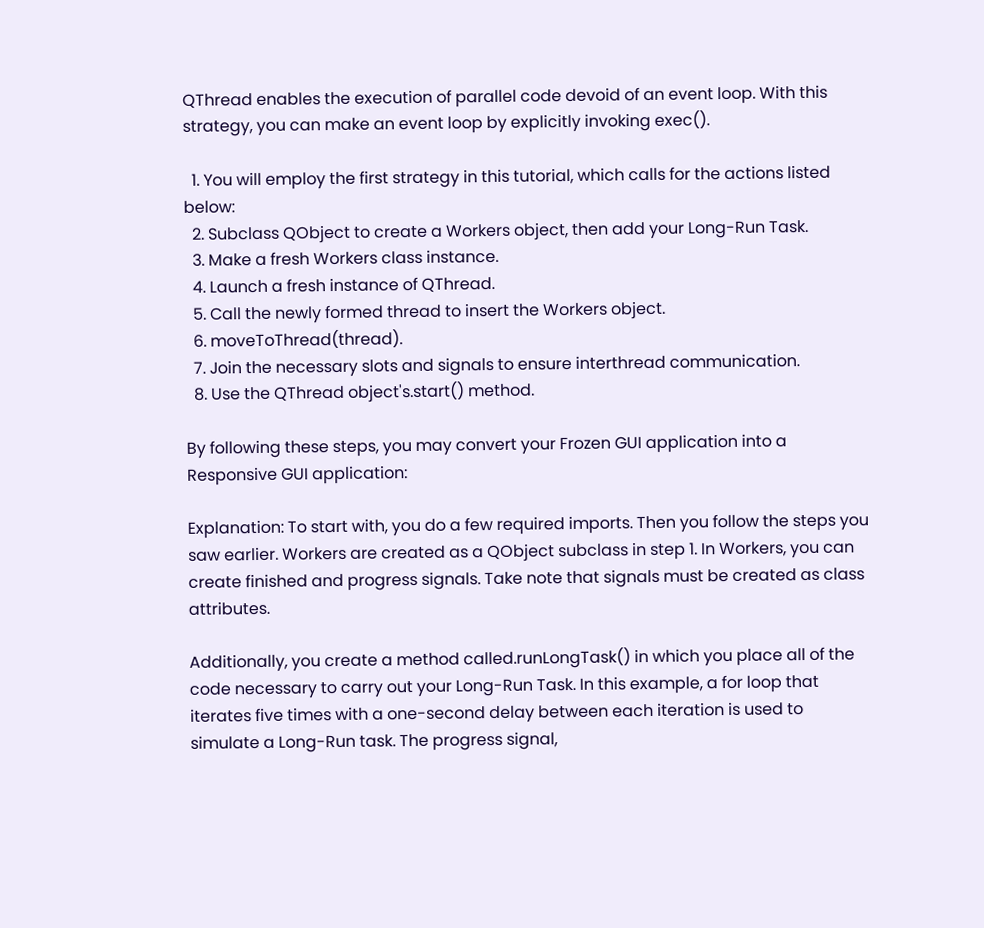QThread enables the execution of parallel code devoid of an event loop. With this strategy, you can make an event loop by explicitly invoking exec().

  1. You will employ the first strategy in this tutorial, which calls for the actions listed below:
  2. Subclass QObject to create a Workers object, then add your Long-Run Task.
  3. Make a fresh Workers class instance.
  4. Launch a fresh instance of QThread.
  5. Call the newly formed thread to insert the Workers object.
  6. moveToThread(thread).
  7. Join the necessary slots and signals to ensure interthread communication.
  8. Use the QThread object's.start() method.

By following these steps, you may convert your Frozen GUI application into a Responsive GUI application:

Explanation: To start with, you do a few required imports. Then you follow the steps you saw earlier. Workers are created as a QObject subclass in step 1. In Workers, you can create finished and progress signals. Take note that signals must be created as class attributes.

Additionally, you create a method called.runLongTask() in which you place all of the code necessary to carry out your Long-Run Task. In this example, a for loop that iterates five times with a one-second delay between each iteration is used to simulate a Long-Run task. The progress signal,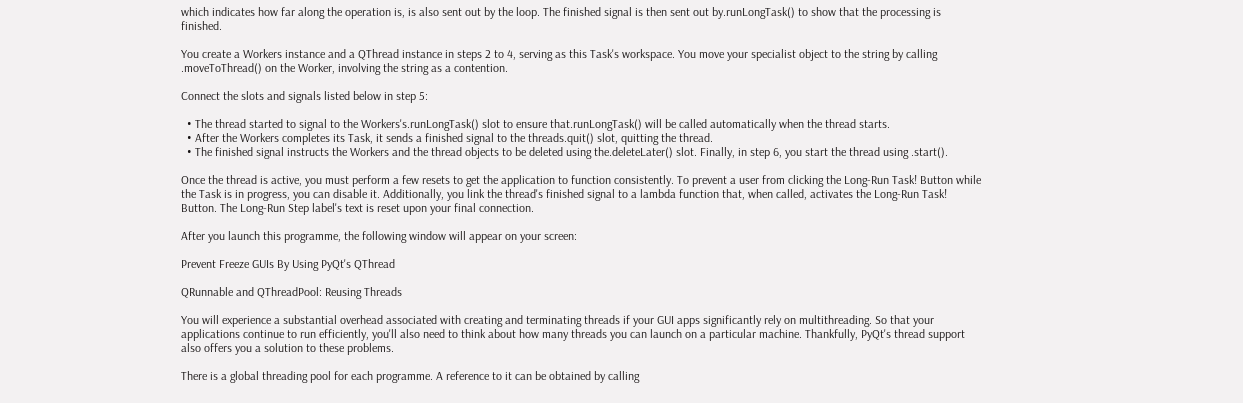which indicates how far along the operation is, is also sent out by the loop. The finished signal is then sent out by.runLongTask() to show that the processing is finished.

You create a Workers instance and a QThread instance in steps 2 to 4, serving as this Task's workspace. You move your specialist object to the string by calling .moveToThread() on the Worker, involving the string as a contention.

Connect the slots and signals listed below in step 5:

  • The thread started to signal to the Workers's.runLongTask() slot to ensure that.runLongTask() will be called automatically when the thread starts.
  • After the Workers completes its Task, it sends a finished signal to the threads.quit() slot, quitting the thread.
  • The finished signal instructs the Workers and the thread objects to be deleted using the.deleteLater() slot. Finally, in step 6, you start the thread using .start().

Once the thread is active, you must perform a few resets to get the application to function consistently. To prevent a user from clicking the Long-Run Task! Button while the Task is in progress, you can disable it. Additionally, you link the thread's finished signal to a lambda function that, when called, activates the Long-Run Task! Button. The Long-Run Step label's text is reset upon your final connection.

After you launch this programme, the following window will appear on your screen:

Prevent Freeze GUIs By Using PyQt's QThread

QRunnable and QThreadPool: Reusing Threads

You will experience a substantial overhead associated with creating and terminating threads if your GUI apps significantly rely on multithreading. So that your applications continue to run efficiently, you'll also need to think about how many threads you can launch on a particular machine. Thankfully, PyQt's thread support also offers you a solution to these problems.

There is a global threading pool for each programme. A reference to it can be obtained by calling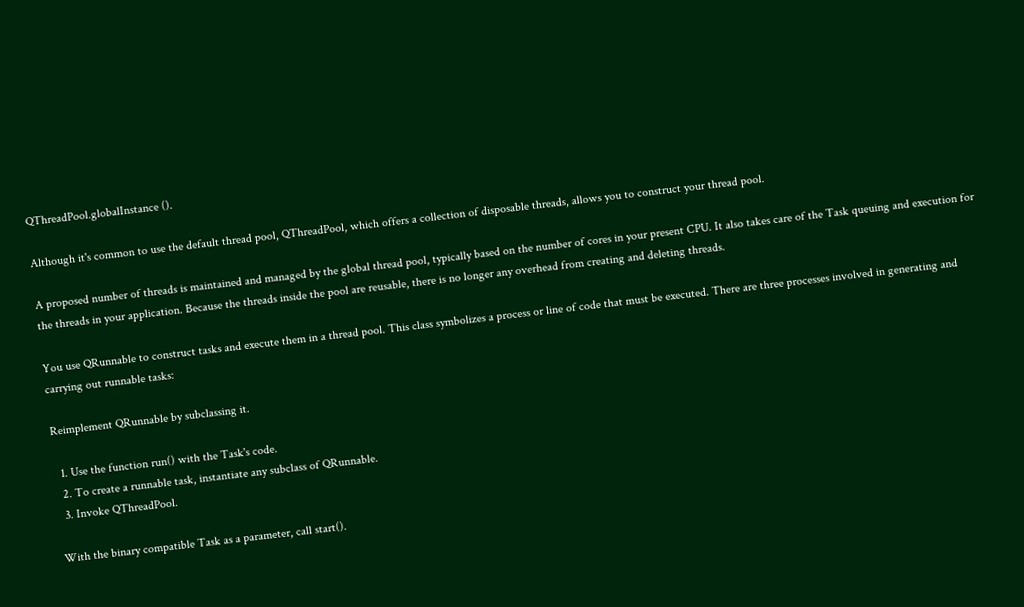QThreadPool.globalInstance ().

Although it's common to use the default thread pool, QThreadPool, which offers a collection of disposable threads, allows you to construct your thread pool.

A proposed number of threads is maintained and managed by the global thread pool, typically based on the number of cores in your present CPU. It also takes care of the Task queuing and execution for the threads in your application. Because the threads inside the pool are reusable, there is no longer any overhead from creating and deleting threads.

You use QRunnable to construct tasks and execute them in a thread pool. This class symbolizes a process or line of code that must be executed. There are three processes involved in generating and carrying out runnable tasks:

Reimplement QRunnable by subclassing it.

  1. Use the function run() with the Task's code.
  2. To create a runnable task, instantiate any subclass of QRunnable.
  3. Invoke QThreadPool.

With the binary compatible Task as a parameter, call start().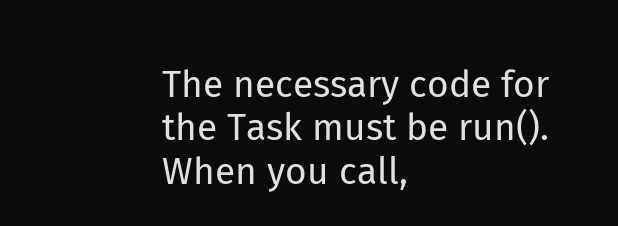The necessary code for the Task must be run(). When you call,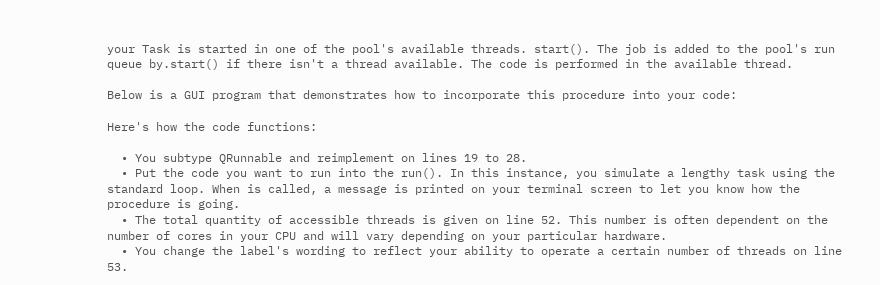your Task is started in one of the pool's available threads. start(). The job is added to the pool's run queue by.start() if there isn't a thread available. The code is performed in the available thread.

Below is a GUI program that demonstrates how to incorporate this procedure into your code:

Here's how the code functions:

  • You subtype QRunnable and reimplement on lines 19 to 28.
  • Put the code you want to run into the run(). In this instance, you simulate a lengthy task using the standard loop. When is called, a message is printed on your terminal screen to let you know how the procedure is going.
  • The total quantity of accessible threads is given on line 52. This number is often dependent on the number of cores in your CPU and will vary depending on your particular hardware.
  • You change the label's wording to reflect your ability to operate a certain number of threads on line 53.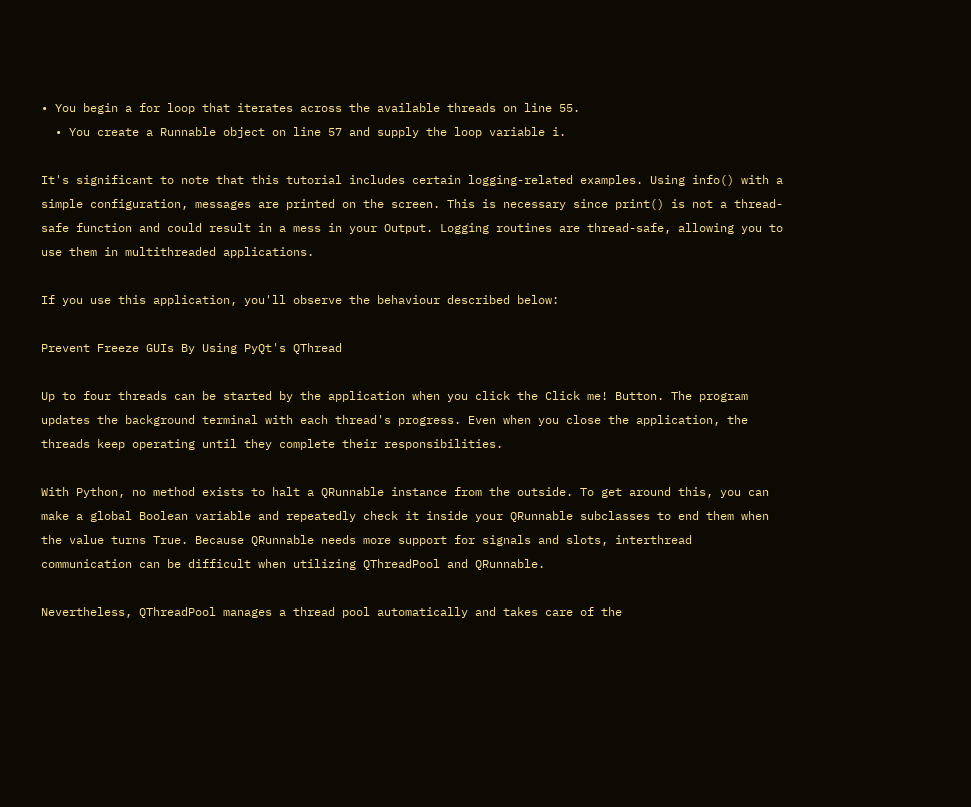• You begin a for loop that iterates across the available threads on line 55.
  • You create a Runnable object on line 57 and supply the loop variable i.

It's significant to note that this tutorial includes certain logging-related examples. Using info() with a simple configuration, messages are printed on the screen. This is necessary since print() is not a thread-safe function and could result in a mess in your Output. Logging routines are thread-safe, allowing you to use them in multithreaded applications.

If you use this application, you'll observe the behaviour described below:

Prevent Freeze GUIs By Using PyQt's QThread

Up to four threads can be started by the application when you click the Click me! Button. The program updates the background terminal with each thread's progress. Even when you close the application, the threads keep operating until they complete their responsibilities.

With Python, no method exists to halt a QRunnable instance from the outside. To get around this, you can make a global Boolean variable and repeatedly check it inside your QRunnable subclasses to end them when the value turns True. Because QRunnable needs more support for signals and slots, interthread communication can be difficult when utilizing QThreadPool and QRunnable.

Nevertheless, QThreadPool manages a thread pool automatically and takes care of the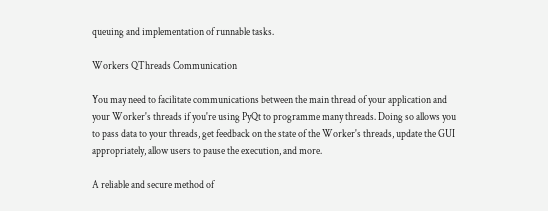queuing and implementation of runnable tasks.

Workers QThreads Communication

You may need to facilitate communications between the main thread of your application and your Worker's threads if you're using PyQt to programme many threads. Doing so allows you to pass data to your threads, get feedback on the state of the Worker's threads, update the GUI appropriately, allow users to pause the execution, and more.

A reliable and secure method of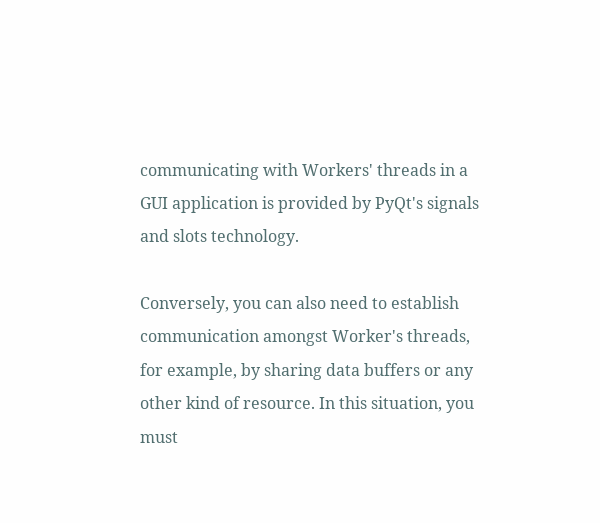communicating with Workers' threads in a GUI application is provided by PyQt's signals and slots technology.

Conversely, you can also need to establish communication amongst Worker's threads, for example, by sharing data buffers or any other kind of resource. In this situation, you must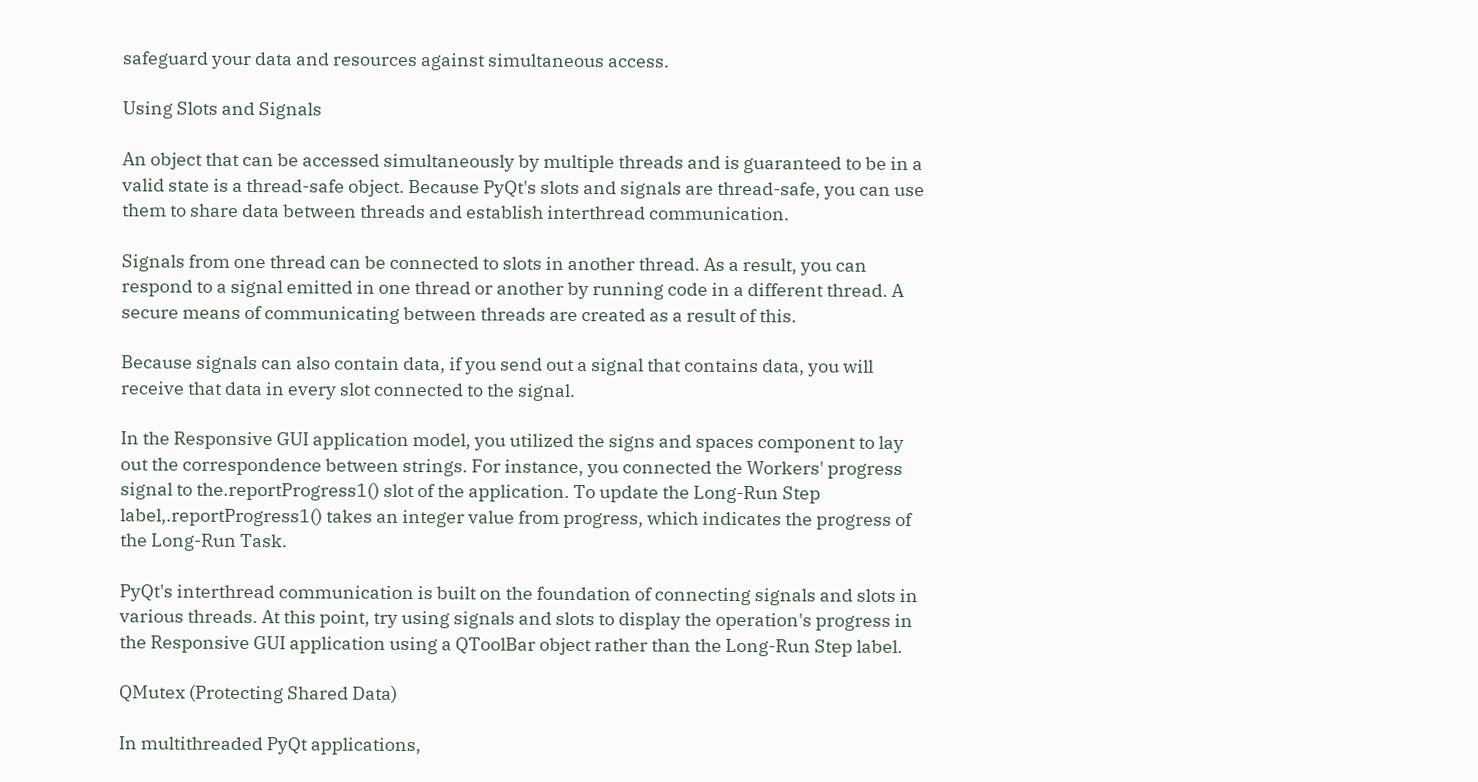safeguard your data and resources against simultaneous access.

Using Slots and Signals

An object that can be accessed simultaneously by multiple threads and is guaranteed to be in a valid state is a thread-safe object. Because PyQt's slots and signals are thread-safe, you can use them to share data between threads and establish interthread communication.

Signals from one thread can be connected to slots in another thread. As a result, you can respond to a signal emitted in one thread or another by running code in a different thread. A secure means of communicating between threads are created as a result of this.

Because signals can also contain data, if you send out a signal that contains data, you will receive that data in every slot connected to the signal.

In the Responsive GUI application model, you utilized the signs and spaces component to lay out the correspondence between strings. For instance, you connected the Workers' progress signal to the.reportProgress1() slot of the application. To update the Long-Run Step label,.reportProgress1() takes an integer value from progress, which indicates the progress of the Long-Run Task.

PyQt's interthread communication is built on the foundation of connecting signals and slots in various threads. At this point, try using signals and slots to display the operation's progress in the Responsive GUI application using a QToolBar object rather than the Long-Run Step label.

QMutex (Protecting Shared Data)

In multithreaded PyQt applications,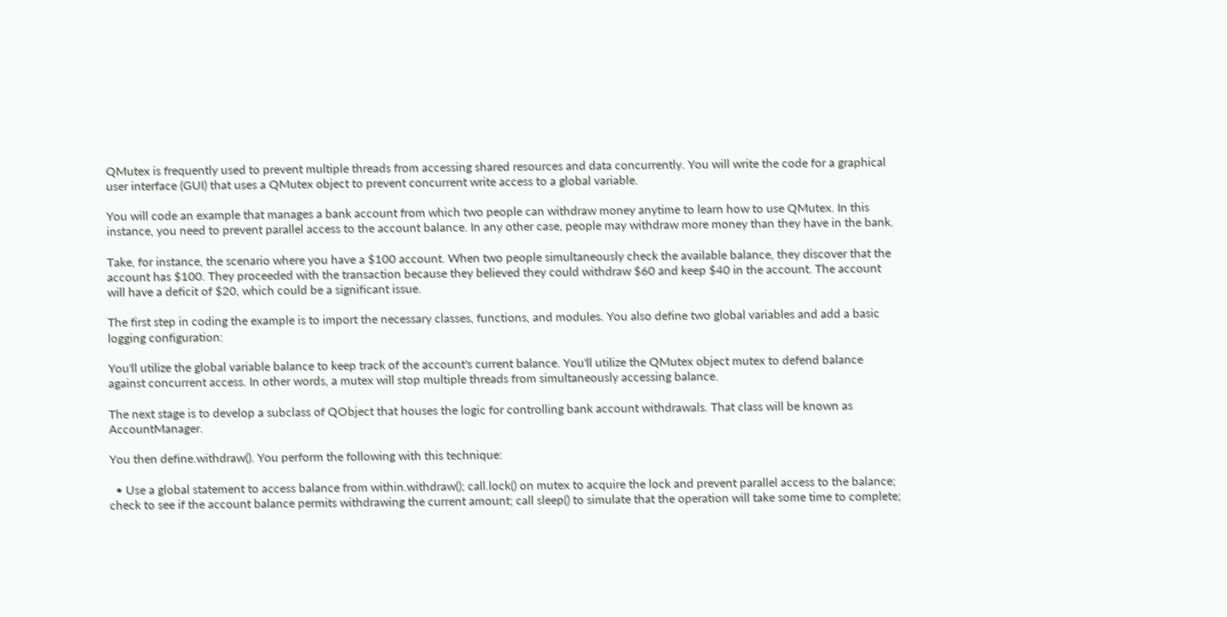QMutex is frequently used to prevent multiple threads from accessing shared resources and data concurrently. You will write the code for a graphical user interface (GUI) that uses a QMutex object to prevent concurrent write access to a global variable.

You will code an example that manages a bank account from which two people can withdraw money anytime to learn how to use QMutex. In this instance, you need to prevent parallel access to the account balance. In any other case, people may withdraw more money than they have in the bank.

Take, for instance, the scenario where you have a $100 account. When two people simultaneously check the available balance, they discover that the account has $100. They proceeded with the transaction because they believed they could withdraw $60 and keep $40 in the account. The account will have a deficit of $20, which could be a significant issue.

The first step in coding the example is to import the necessary classes, functions, and modules. You also define two global variables and add a basic logging configuration:

You'll utilize the global variable balance to keep track of the account's current balance. You'll utilize the QMutex object mutex to defend balance against concurrent access. In other words, a mutex will stop multiple threads from simultaneously accessing balance.

The next stage is to develop a subclass of QObject that houses the logic for controlling bank account withdrawals. That class will be known as AccountManager.

You then define.withdraw(). You perform the following with this technique:

  • Use a global statement to access balance from within.withdraw(); call.lock() on mutex to acquire the lock and prevent parallel access to the balance; check to see if the account balance permits withdrawing the current amount; call sleep() to simulate that the operation will take some time to complete;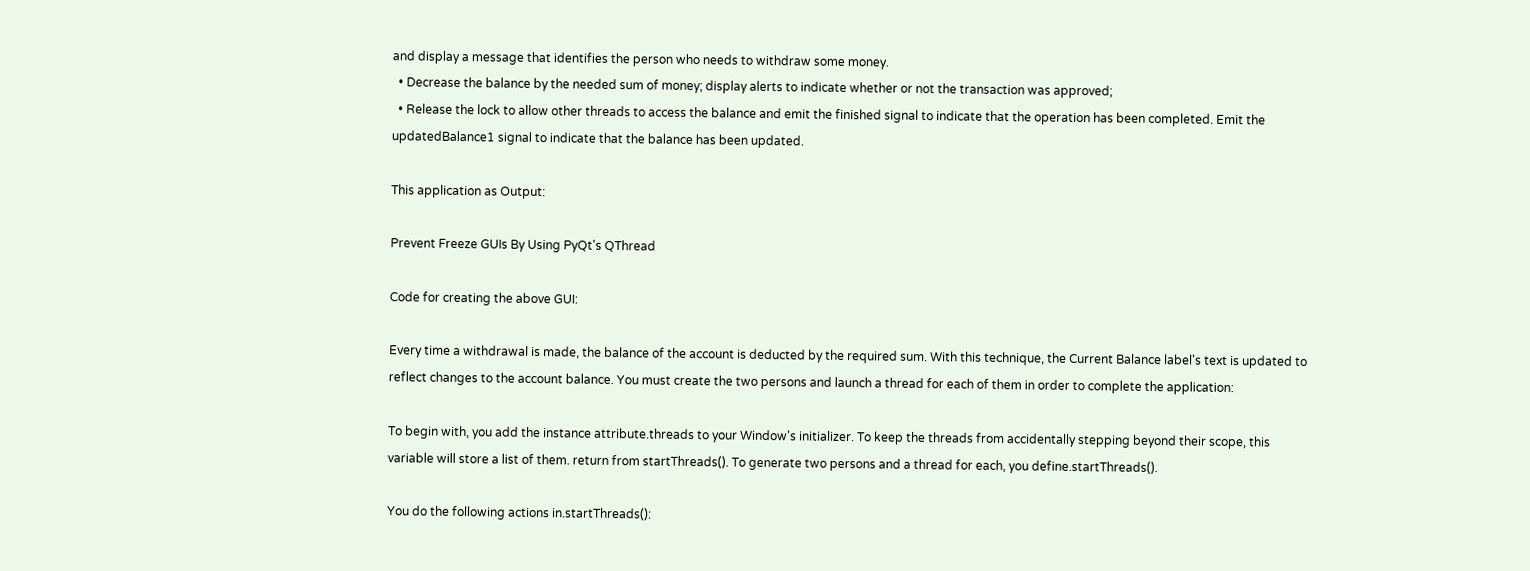and display a message that identifies the person who needs to withdraw some money.
  • Decrease the balance by the needed sum of money; display alerts to indicate whether or not the transaction was approved;
  • Release the lock to allow other threads to access the balance and emit the finished signal to indicate that the operation has been completed. Emit the updatedBalance1 signal to indicate that the balance has been updated.

This application as Output:

Prevent Freeze GUIs By Using PyQt's QThread

Code for creating the above GUI:

Every time a withdrawal is made, the balance of the account is deducted by the required sum. With this technique, the Current Balance label's text is updated to reflect changes to the account balance. You must create the two persons and launch a thread for each of them in order to complete the application:

To begin with, you add the instance attribute.threads to your Window's initializer. To keep the threads from accidentally stepping beyond their scope, this variable will store a list of them. return from startThreads(). To generate two persons and a thread for each, you define.startThreads().

You do the following actions in.startThreads():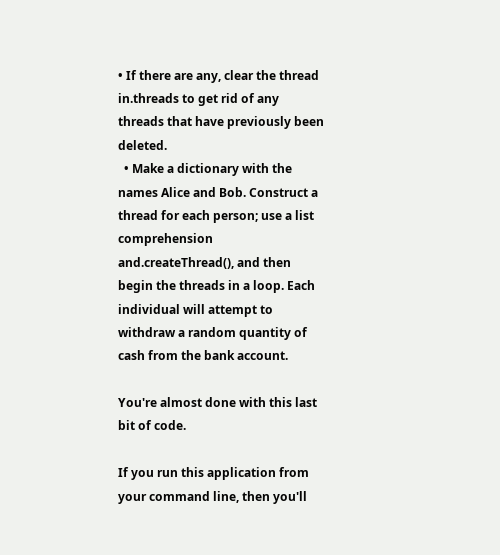• If there are any, clear the thread in.threads to get rid of any threads that have previously been deleted.
  • Make a dictionary with the names Alice and Bob. Construct a thread for each person; use a list comprehension and.createThread(), and then begin the threads in a loop. Each individual will attempt to withdraw a random quantity of cash from the bank account.

You're almost done with this last bit of code.

If you run this application from your command line, then you'll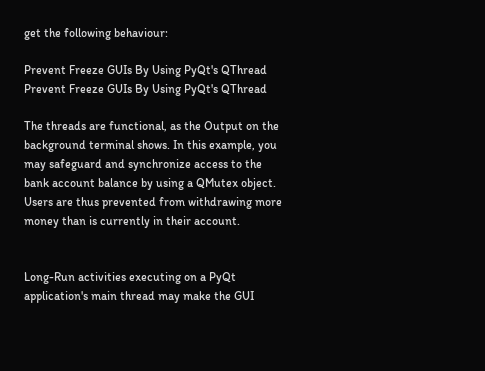get the following behaviour:

Prevent Freeze GUIs By Using PyQt's QThread
Prevent Freeze GUIs By Using PyQt's QThread

The threads are functional, as the Output on the background terminal shows. In this example, you may safeguard and synchronize access to the bank account balance by using a QMutex object. Users are thus prevented from withdrawing more money than is currently in their account.


Long-Run activities executing on a PyQt application's main thread may make the GUI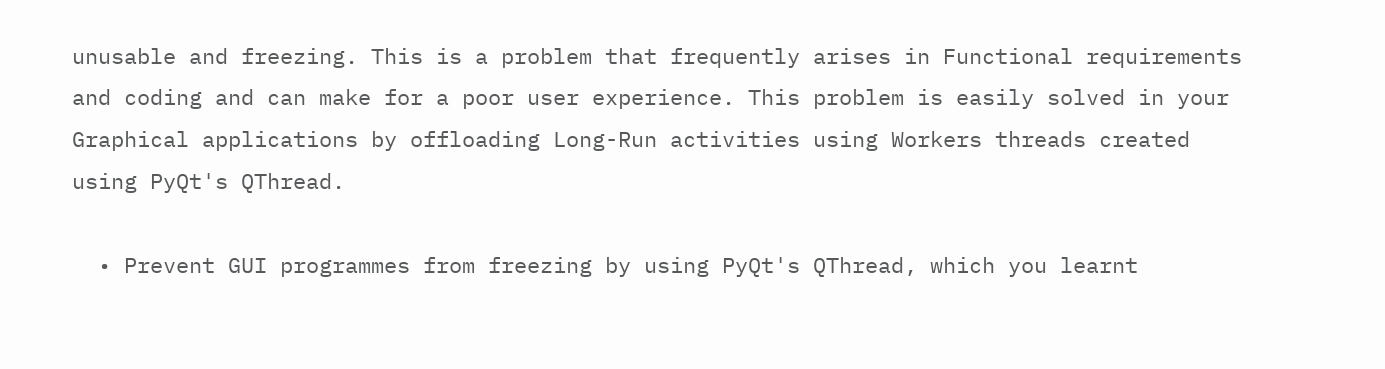unusable and freezing. This is a problem that frequently arises in Functional requirements and coding and can make for a poor user experience. This problem is easily solved in your Graphical applications by offloading Long-Run activities using Workers threads created using PyQt's QThread.

  • Prevent GUI programmes from freezing by using PyQt's QThread, which you learnt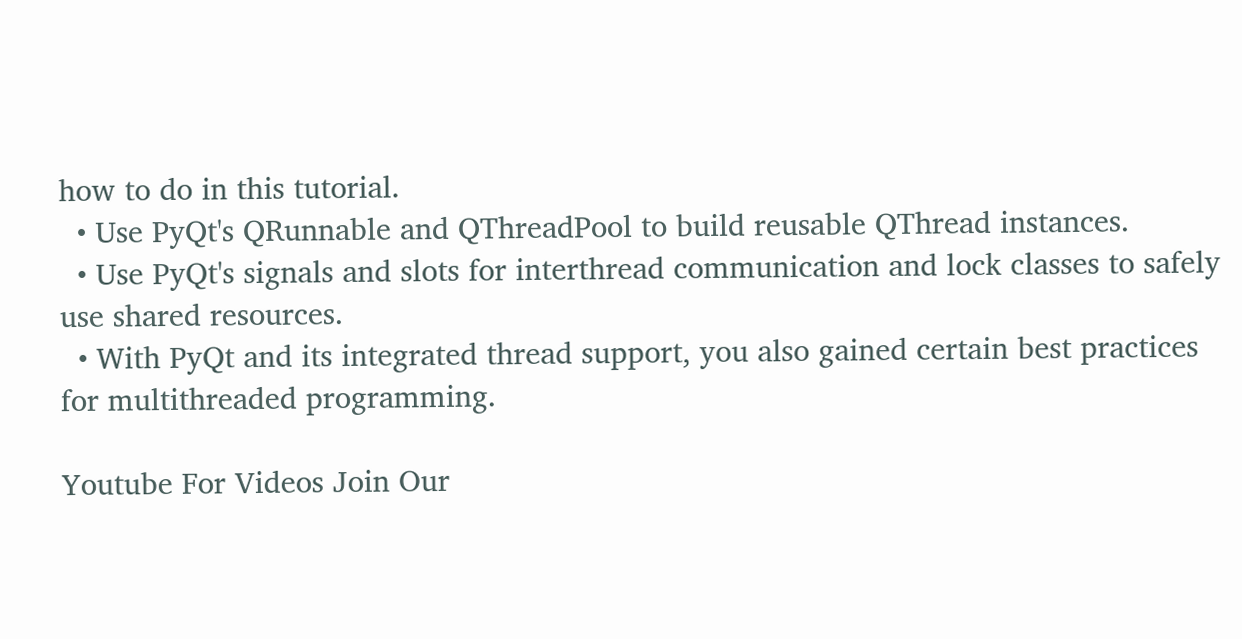how to do in this tutorial.
  • Use PyQt's QRunnable and QThreadPool to build reusable QThread instances.
  • Use PyQt's signals and slots for interthread communication and lock classes to safely use shared resources.
  • With PyQt and its integrated thread support, you also gained certain best practices for multithreaded programming.

Youtube For Videos Join Our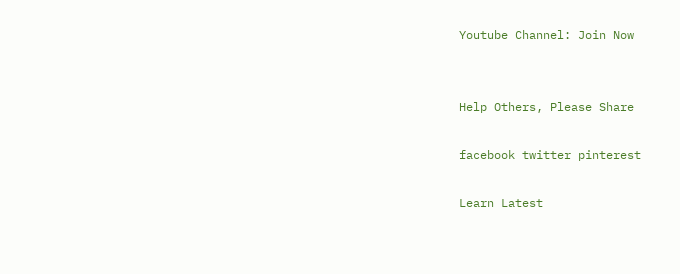Youtube Channel: Join Now


Help Others, Please Share

facebook twitter pinterest

Learn Latest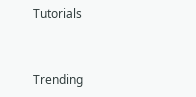Tutorials


Trending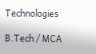Technologies

B.Tech / MCA